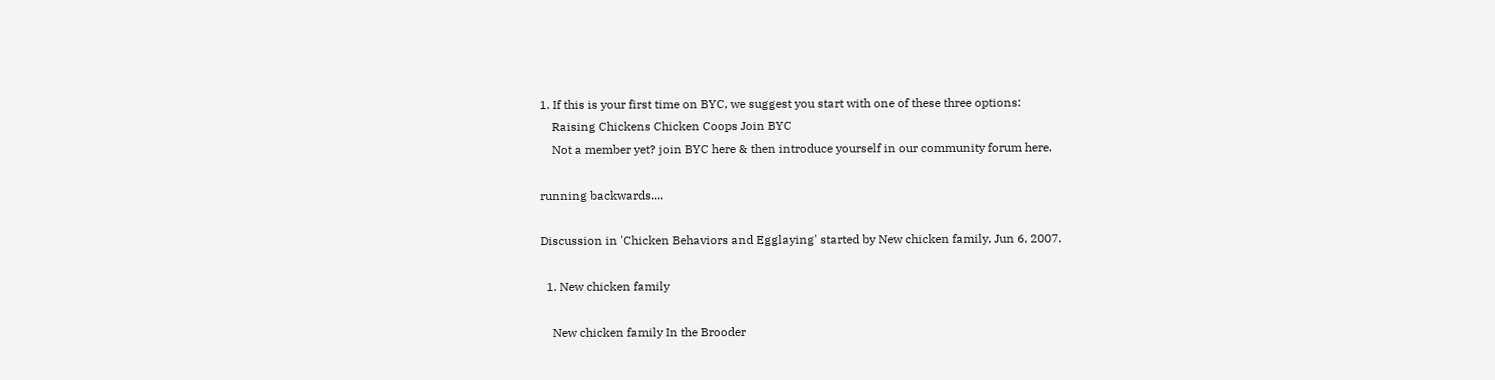1. If this is your first time on BYC, we suggest you start with one of these three options:
    Raising Chickens Chicken Coops Join BYC
    Not a member yet? join BYC here & then introduce yourself in our community forum here.

running backwards....

Discussion in 'Chicken Behaviors and Egglaying' started by New chicken family, Jun 6, 2007.

  1. New chicken family

    New chicken family In the Brooder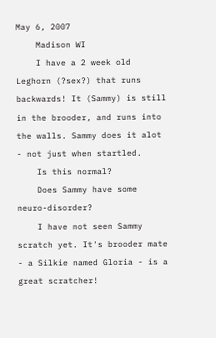May 6, 2007
    Madison WI
    I have a 2 week old Leghorn (?sex?) that runs backwards! It (Sammy) is still in the brooder, and runs into the walls. Sammy does it alot - not just when startled.
    Is this normal?
    Does Sammy have some neuro-disorder?
    I have not seen Sammy scratch yet. It's brooder mate - a Silkie named Gloria - is a great scratcher!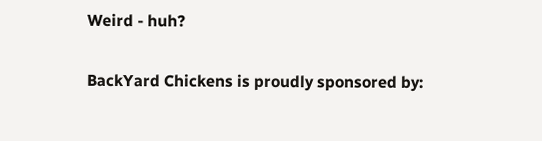Weird - huh?

BackYard Chickens is proudly sponsored by: